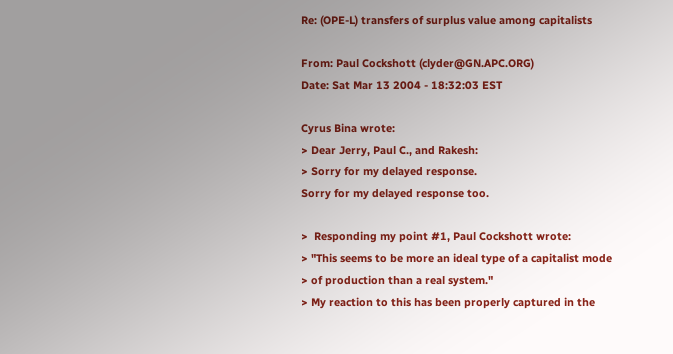Re: (OPE-L) transfers of surplus value among capitalists

From: Paul Cockshott (clyder@GN.APC.ORG)
Date: Sat Mar 13 2004 - 18:32:03 EST

Cyrus Bina wrote:
> Dear Jerry, Paul C., and Rakesh:
> Sorry for my delayed response.
Sorry for my delayed response too.

>  Responding my point #1, Paul Cockshott wrote:
> "This seems to be more an ideal type of a capitalist mode
> of production than a real system."
> My reaction to this has been properly captured in the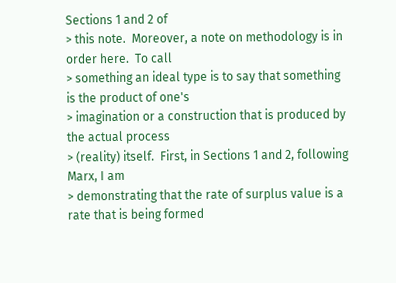Sections 1 and 2 of
> this note.  Moreover, a note on methodology is in order here.  To call
> something an ideal type is to say that something is the product of one's
> imagination or a construction that is produced by the actual process
> (reality) itself.  First, in Sections 1 and 2, following Marx, I am
> demonstrating that the rate of surplus value is a rate that is being formed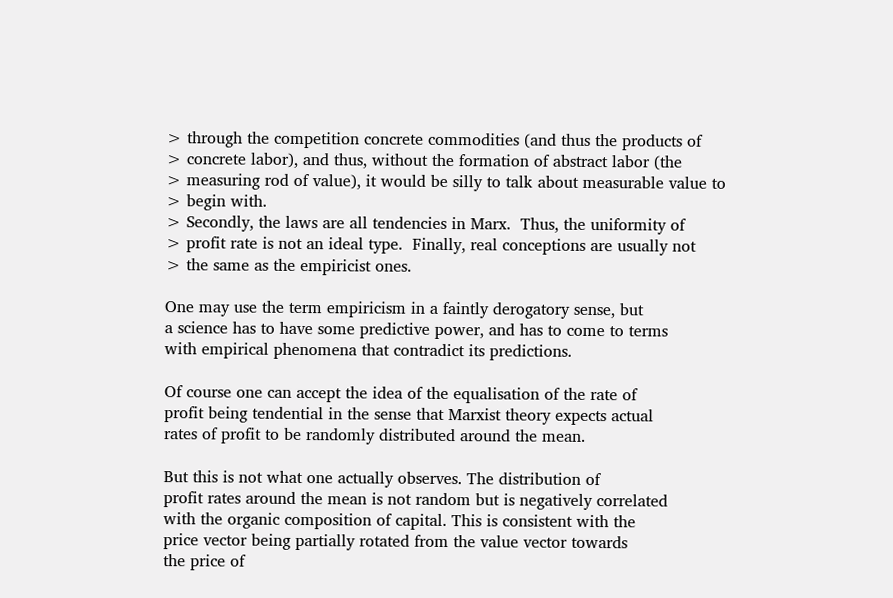> through the competition concrete commodities (and thus the products of
> concrete labor), and thus, without the formation of abstract labor (the
> measuring rod of value), it would be silly to talk about measurable value to
> begin with.
> Secondly, the laws are all tendencies in Marx.  Thus, the uniformity of
> profit rate is not an ideal type.  Finally, real conceptions are usually not
> the same as the empiricist ones.

One may use the term empiricism in a faintly derogatory sense, but
a science has to have some predictive power, and has to come to terms
with empirical phenomena that contradict its predictions.

Of course one can accept the idea of the equalisation of the rate of
profit being tendential in the sense that Marxist theory expects actual
rates of profit to be randomly distributed around the mean.

But this is not what one actually observes. The distribution of
profit rates around the mean is not random but is negatively correlated
with the organic composition of capital. This is consistent with the
price vector being partially rotated from the value vector towards
the price of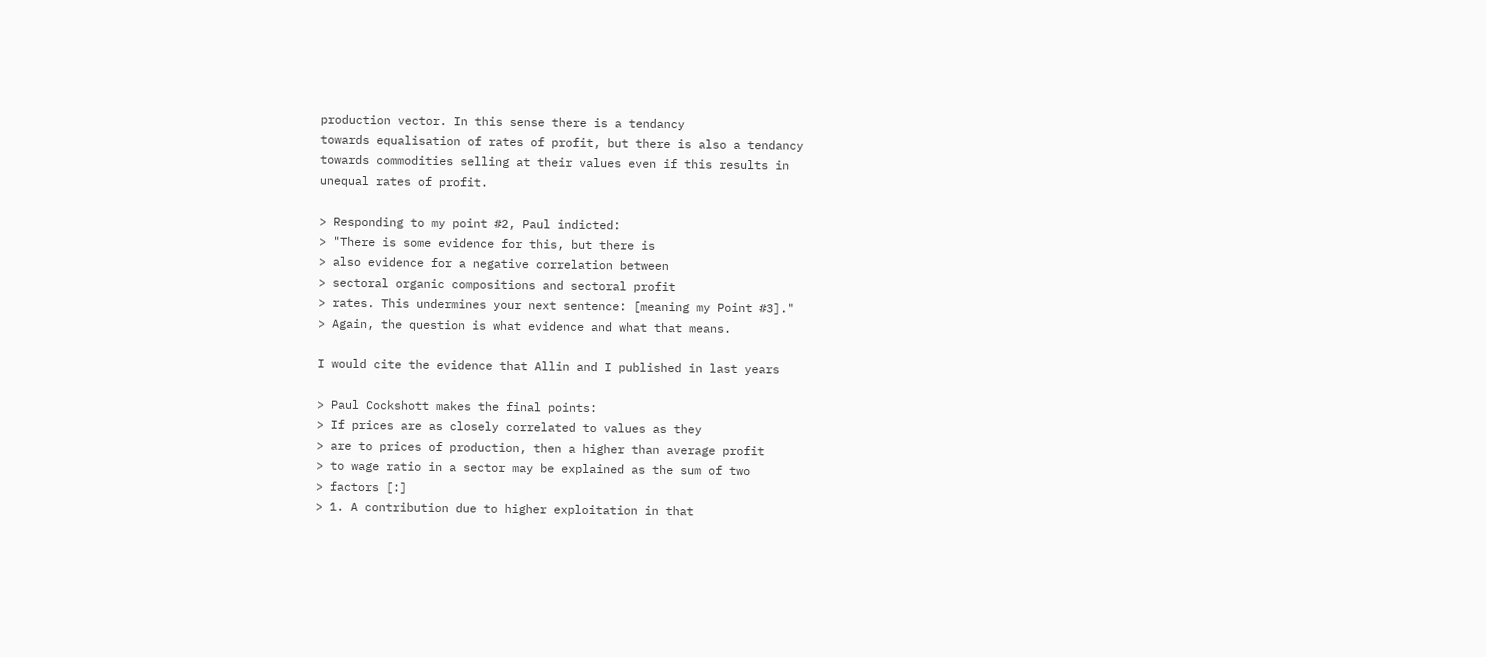production vector. In this sense there is a tendancy
towards equalisation of rates of profit, but there is also a tendancy
towards commodities selling at their values even if this results in
unequal rates of profit.

> Responding to my point #2, Paul indicted:
> "There is some evidence for this, but there is
> also evidence for a negative correlation between
> sectoral organic compositions and sectoral profit
> rates. This undermines your next sentence: [meaning my Point #3]."
> Again, the question is what evidence and what that means.

I would cite the evidence that Allin and I published in last years

> Paul Cockshott makes the final points:
> If prices are as closely correlated to values as they
> are to prices of production, then a higher than average profit
> to wage ratio in a sector may be explained as the sum of two
> factors [:]
> 1. A contribution due to higher exploitation in that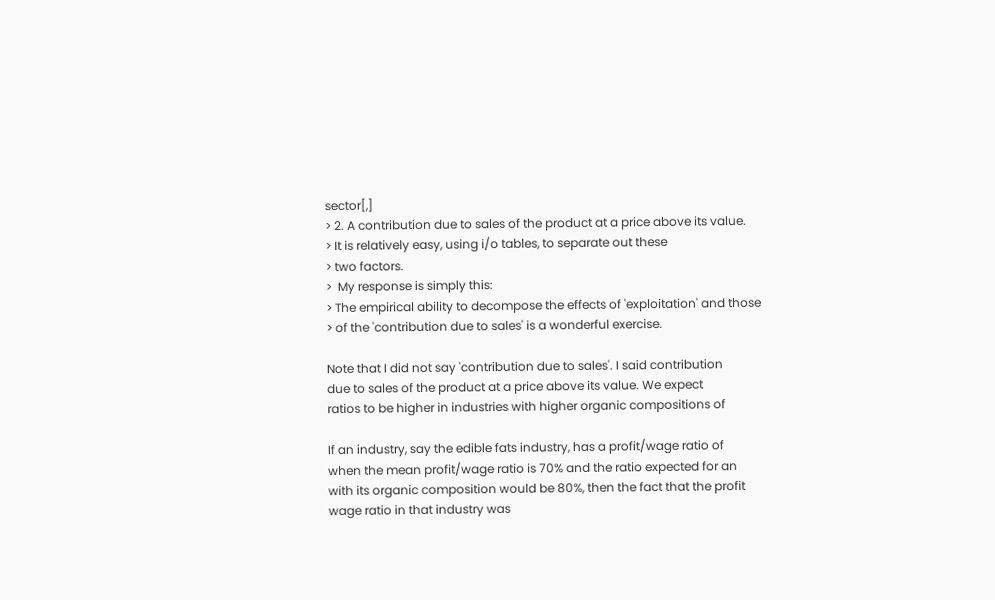sector[,]
> 2. A contribution due to sales of the product at a price above its value.
> It is relatively easy, using i/o tables, to separate out these
> two factors.
>  My response is simply this:
> The empirical ability to decompose the effects of 'exploitation' and those
> of the 'contribution due to sales' is a wonderful exercise.

Note that I did not say 'contribution due to sales'. I said contribution
due to sales of the product at a price above its value. We expect
ratios to be higher in industries with higher organic compositions of

If an industry, say the edible fats industry, has a profit/wage ratio of
when the mean profit/wage ratio is 70% and the ratio expected for an
with its organic composition would be 80%, then the fact that the profit
wage ratio in that industry was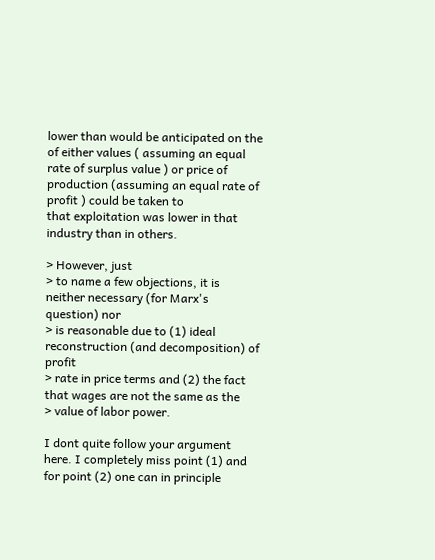lower than would be anticipated on the
of either values ( assuming an equal rate of surplus value ) or price of
production (assuming an equal rate of profit ) could be taken to
that exploitation was lower in that industry than in others.

> However, just
> to name a few objections, it is neither necessary (for Marx's question) nor
> is reasonable due to (1) ideal reconstruction (and decomposition) of profit
> rate in price terms and (2) the fact that wages are not the same as the
> value of labor power.

I dont quite follow your argument here. I completely miss point (1) and
for point (2) one can in principle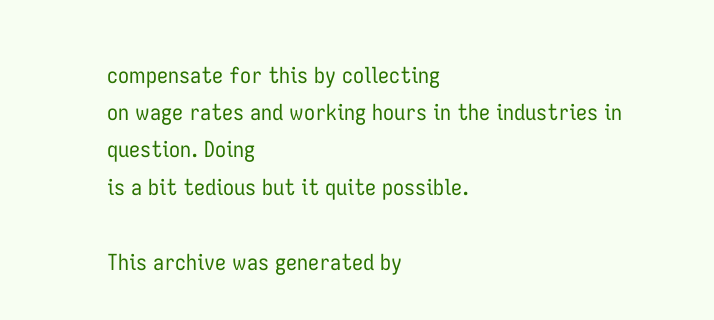compensate for this by collecting
on wage rates and working hours in the industries in question. Doing
is a bit tedious but it quite possible.

This archive was generated by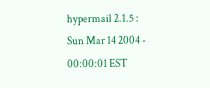hypermail 2.1.5 : Sun Mar 14 2004 - 00:00:01 EST